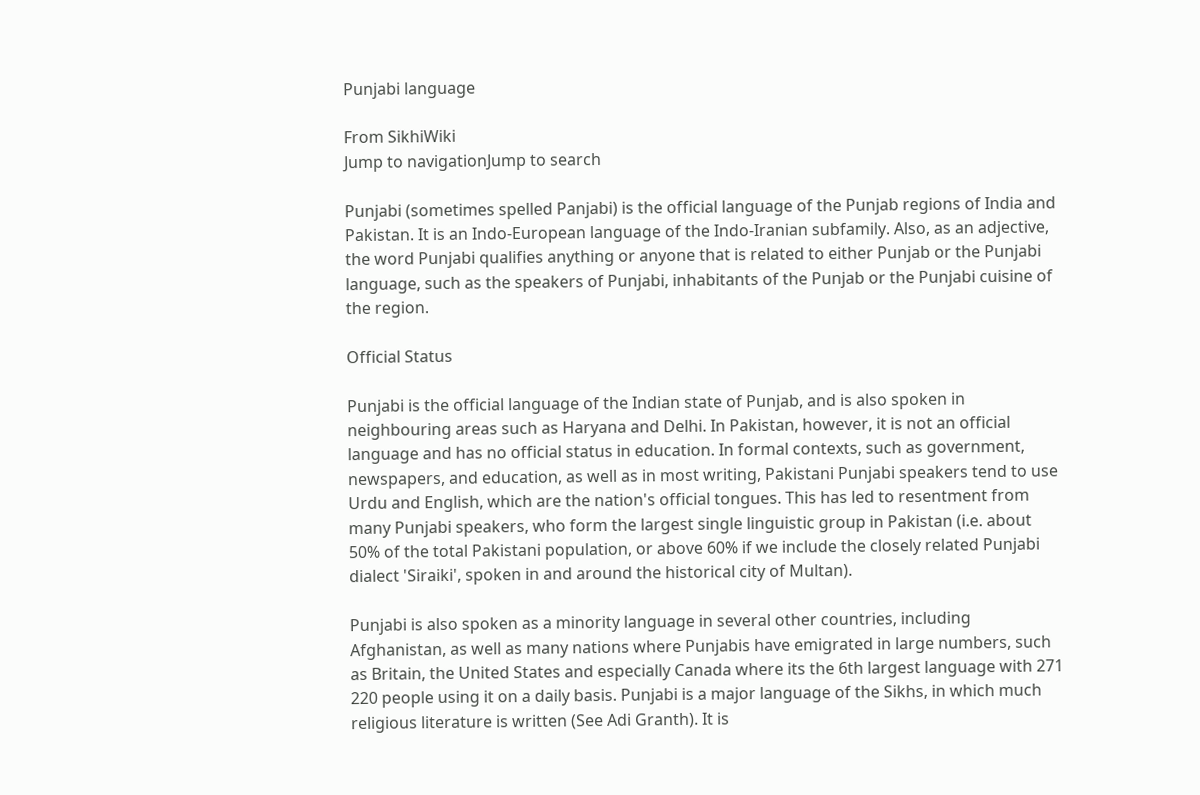Punjabi language

From SikhiWiki
Jump to navigationJump to search

Punjabi (sometimes spelled Panjabi) is the official language of the Punjab regions of India and Pakistan. It is an Indo-European language of the Indo-Iranian subfamily. Also, as an adjective, the word Punjabi qualifies anything or anyone that is related to either Punjab or the Punjabi language, such as the speakers of Punjabi, inhabitants of the Punjab or the Punjabi cuisine of the region.

Official Status

Punjabi is the official language of the Indian state of Punjab, and is also spoken in neighbouring areas such as Haryana and Delhi. In Pakistan, however, it is not an official language and has no official status in education. In formal contexts, such as government, newspapers, and education, as well as in most writing, Pakistani Punjabi speakers tend to use Urdu and English, which are the nation's official tongues. This has led to resentment from many Punjabi speakers, who form the largest single linguistic group in Pakistan (i.e. about 50% of the total Pakistani population, or above 60% if we include the closely related Punjabi dialect 'Siraiki', spoken in and around the historical city of Multan).

Punjabi is also spoken as a minority language in several other countries, including Afghanistan, as well as many nations where Punjabis have emigrated in large numbers, such as Britain, the United States and especially Canada where its the 6th largest language with 271 220 people using it on a daily basis. Punjabi is a major language of the Sikhs, in which much religious literature is written (See Adi Granth). It is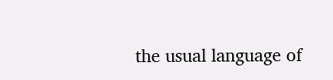the usual language of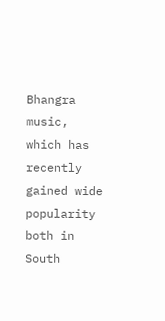Bhangra music, which has recently gained wide popularity both in South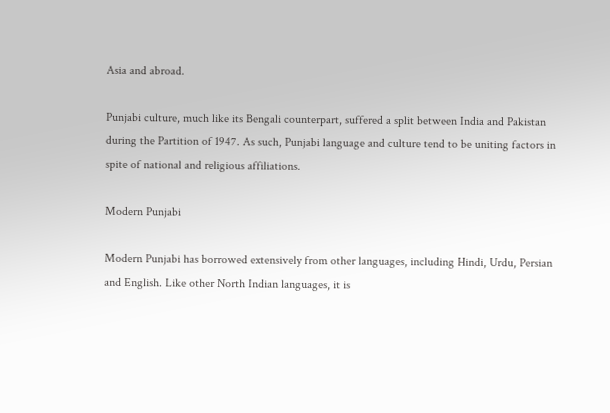Asia and abroad.

Punjabi culture, much like its Bengali counterpart, suffered a split between India and Pakistan during the Partition of 1947. As such, Punjabi language and culture tend to be uniting factors in spite of national and religious affiliations.

Modern Punjabi

Modern Punjabi has borrowed extensively from other languages, including Hindi, Urdu, Persian and English. Like other North Indian languages, it is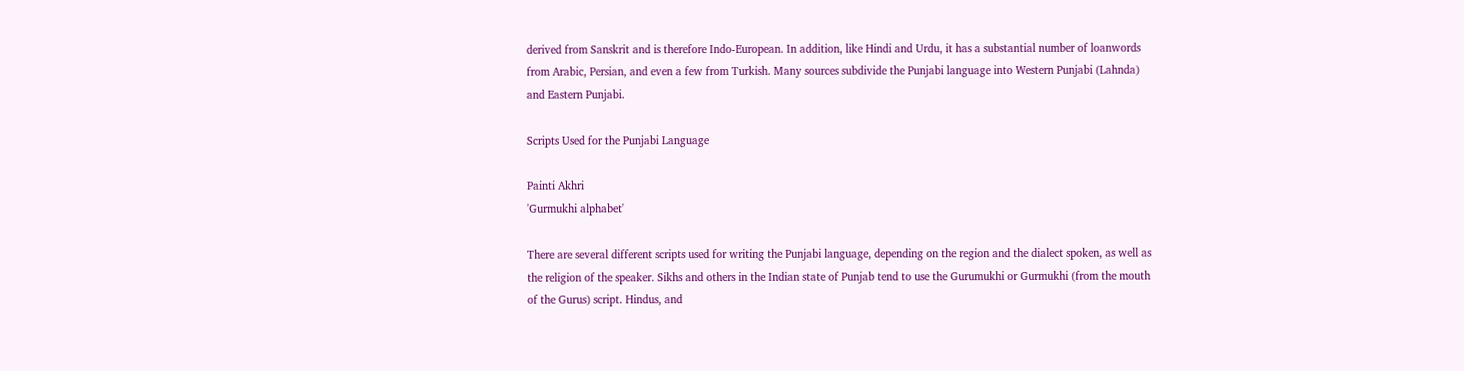derived from Sanskrit and is therefore Indo-European. In addition, like Hindi and Urdu, it has a substantial number of loanwords from Arabic, Persian, and even a few from Turkish. Many sources subdivide the Punjabi language into Western Punjabi (Lahnda) and Eastern Punjabi.

Scripts Used for the Punjabi Language

Painti Akhri
'Gurmukhi alphabet'

There are several different scripts used for writing the Punjabi language, depending on the region and the dialect spoken, as well as the religion of the speaker. Sikhs and others in the Indian state of Punjab tend to use the Gurumukhi or Gurmukhi (from the mouth of the Gurus) script. Hindus, and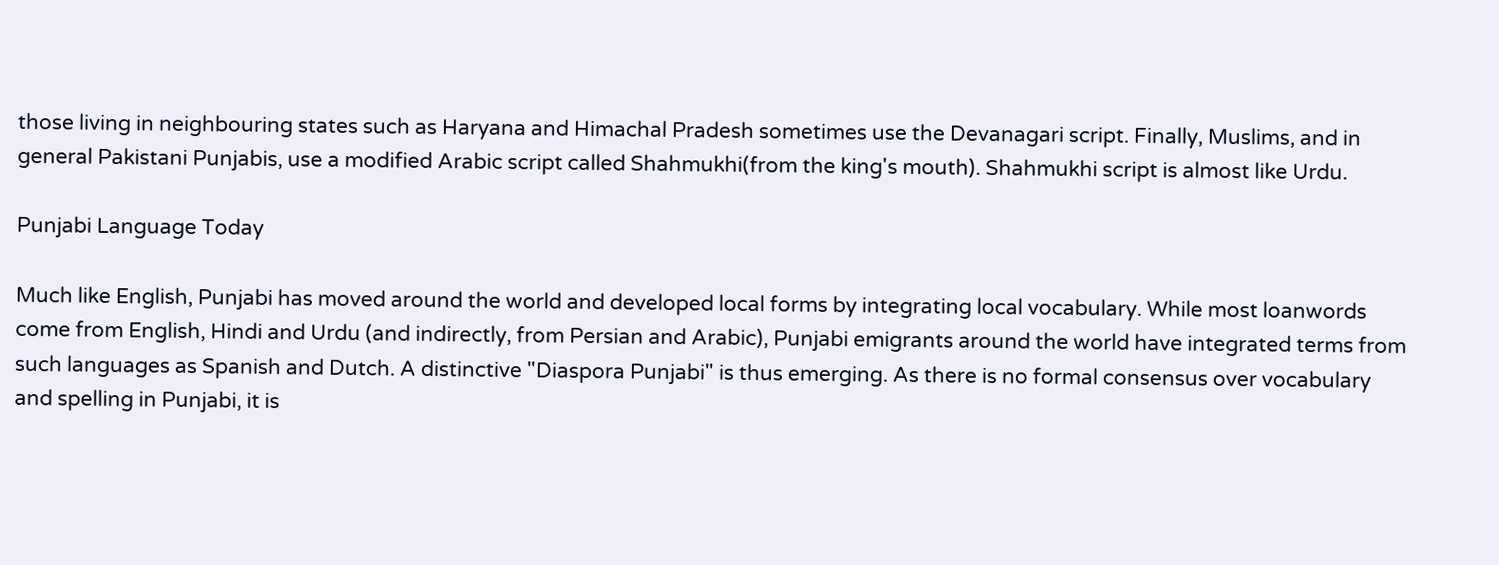those living in neighbouring states such as Haryana and Himachal Pradesh sometimes use the Devanagari script. Finally, Muslims, and in general Pakistani Punjabis, use a modified Arabic script called Shahmukhi(from the king's mouth). Shahmukhi script is almost like Urdu.

Punjabi Language Today

Much like English, Punjabi has moved around the world and developed local forms by integrating local vocabulary. While most loanwords come from English, Hindi and Urdu (and indirectly, from Persian and Arabic), Punjabi emigrants around the world have integrated terms from such languages as Spanish and Dutch. A distinctive "Diaspora Punjabi" is thus emerging. As there is no formal consensus over vocabulary and spelling in Punjabi, it is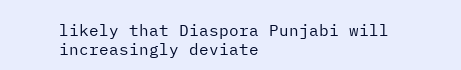likely that Diaspora Punjabi will increasingly deviate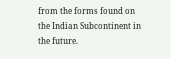from the forms found on the Indian Subcontinent in the future.